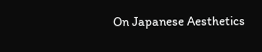On Japanese Aesthetics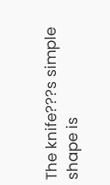The knife???s simple shape is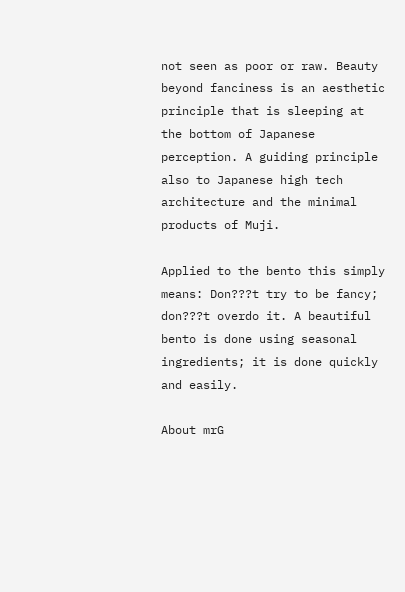not seen as poor or raw. Beauty beyond fanciness is an aesthetic principle that is sleeping at the bottom of Japanese perception. A guiding principle also to Japanese high tech architecture and the minimal products of Muji.

Applied to the bento this simply means: Don???t try to be fancy; don???t overdo it. A beautiful bento is done using seasonal ingredients; it is done quickly and easily.

About mrG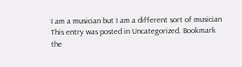I am a musician but I am a different sort of musician
This entry was posted in Uncategorized. Bookmark the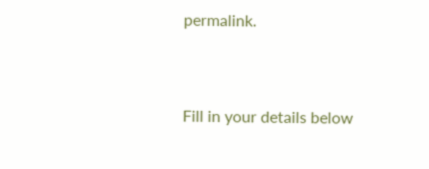permalink.


Fill in your details below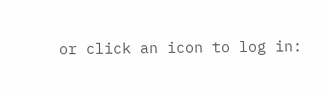or click an icon to log in: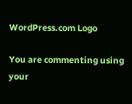WordPress.com Logo

You are commenting using your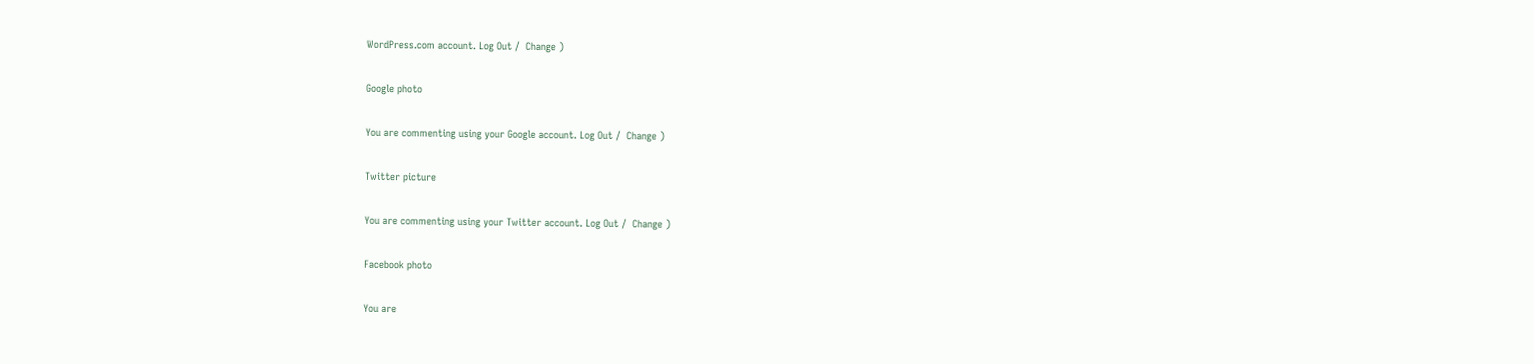WordPress.com account. Log Out /  Change )

Google photo

You are commenting using your Google account. Log Out /  Change )

Twitter picture

You are commenting using your Twitter account. Log Out /  Change )

Facebook photo

You are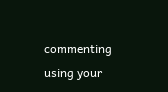commenting using your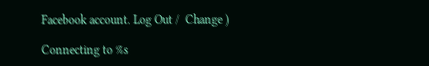Facebook account. Log Out /  Change )

Connecting to %s